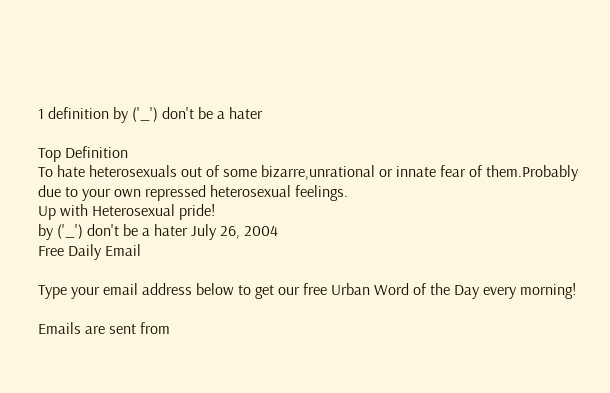1 definition by ('_') don't be a hater

Top Definition
To hate heterosexuals out of some bizarre,unrational or innate fear of them.Probably due to your own repressed heterosexual feelings.
Up with Heterosexual pride!
by ('_') don't be a hater July 26, 2004
Free Daily Email

Type your email address below to get our free Urban Word of the Day every morning!

Emails are sent from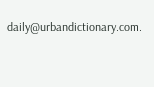daily@urbandictionary.com.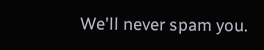We'll never spam you.